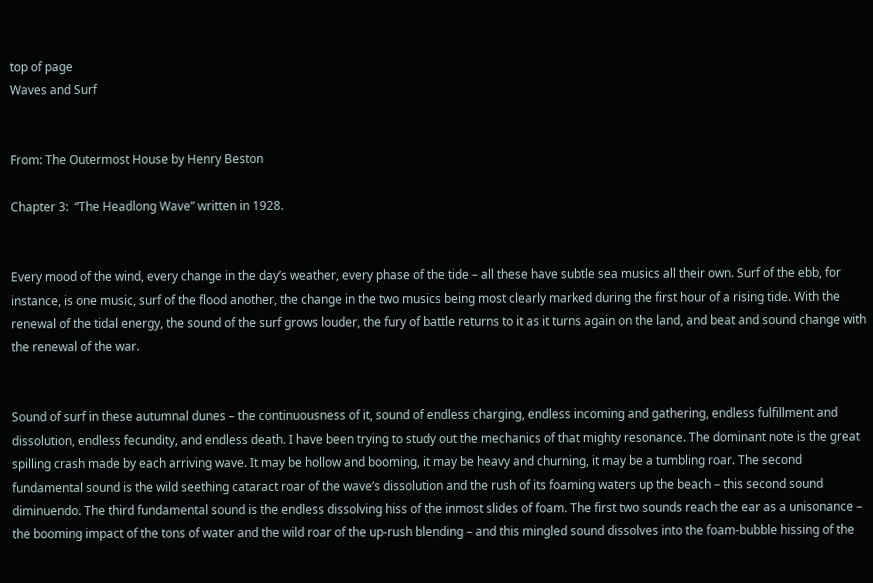top of page
Waves and Surf


From: The Outermost House by Henry Beston

Chapter 3:  “The Headlong Wave” written in 1928.


Every mood of the wind, every change in the day’s weather, every phase of the tide – all these have subtle sea musics all their own. Surf of the ebb, for instance, is one music, surf of the flood another, the change in the two musics being most clearly marked during the first hour of a rising tide. With the renewal of the tidal energy, the sound of the surf grows louder, the fury of battle returns to it as it turns again on the land, and beat and sound change with the renewal of the war.


Sound of surf in these autumnal dunes – the continuousness of it, sound of endless charging, endless incoming and gathering, endless fulfillment and dissolution, endless fecundity, and endless death. I have been trying to study out the mechanics of that mighty resonance. The dominant note is the great spilling crash made by each arriving wave. It may be hollow and booming, it may be heavy and churning, it may be a tumbling roar. The second fundamental sound is the wild seething cataract roar of the wave’s dissolution and the rush of its foaming waters up the beach – this second sound diminuendo. The third fundamental sound is the endless dissolving hiss of the inmost slides of foam. The first two sounds reach the ear as a unisonance – the booming impact of the tons of water and the wild roar of the up-rush blending – and this mingled sound dissolves into the foam-bubble hissing of the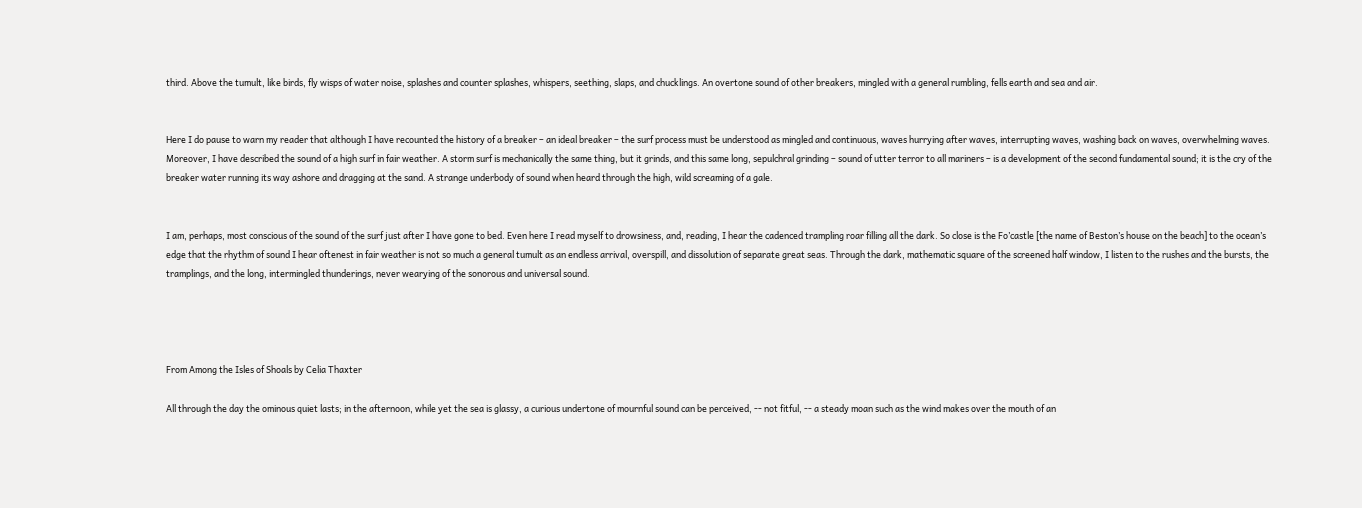third. Above the tumult, like birds, fly wisps of water noise, splashes and counter splashes, whispers, seething, slaps, and chucklings. An overtone sound of other breakers, mingled with a general rumbling, fells earth and sea and air.


Here I do pause to warn my reader that although I have recounted the history of a breaker – an ideal breaker – the surf process must be understood as mingled and continuous, waves hurrying after waves, interrupting waves, washing back on waves, overwhelming waves. Moreover, I have described the sound of a high surf in fair weather. A storm surf is mechanically the same thing, but it grinds, and this same long, sepulchral grinding – sound of utter terror to all mariners – is a development of the second fundamental sound; it is the cry of the breaker water running its way ashore and dragging at the sand. A strange underbody of sound when heard through the high, wild screaming of a gale.


I am, perhaps, most conscious of the sound of the surf just after I have gone to bed. Even here I read myself to drowsiness, and, reading, I hear the cadenced trampling roar filling all the dark. So close is the Fo’castle [the name of Beston’s house on the beach] to the ocean’s edge that the rhythm of sound I hear oftenest in fair weather is not so much a general tumult as an endless arrival, overspill, and dissolution of separate great seas. Through the dark, mathematic square of the screened half window, I listen to the rushes and the bursts, the tramplings, and the long, intermingled thunderings, never wearying of the sonorous and universal sound.




From Among the Isles of Shoals by Celia Thaxter

All through the day the ominous quiet lasts; in the afternoon, while yet the sea is glassy, a curious undertone of mournful sound can be perceived, -- not fitful, -- a steady moan such as the wind makes over the mouth of an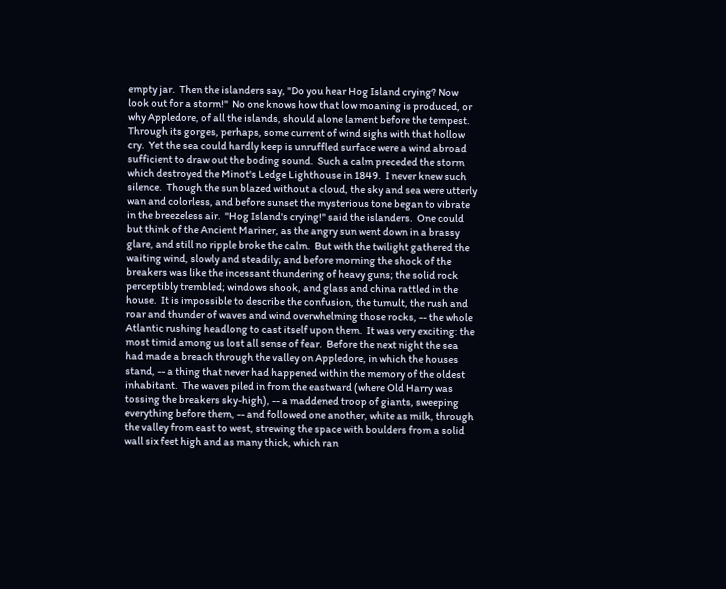empty jar.  Then the islanders say, "Do you hear Hog Island crying? Now look out for a storm!"  No one knows how that low moaning is produced, or why Appledore, of all the islands, should alone lament before the tempest.  Through its gorges, perhaps, some current of wind sighs with that hollow cry.  Yet the sea could hardly keep is unruffled surface were a wind abroad sufficient to draw out the boding sound.  Such a calm preceded the storm which destroyed the Minot's Ledge Lighthouse in 1849.  I never knew such silence.  Though the sun blazed without a cloud, the sky and sea were utterly wan and colorless, and before sunset the mysterious tone began to vibrate in the breezeless air.  "Hog Island's crying!" said the islanders.  One could but think of the Ancient Mariner, as the angry sun went down in a brassy glare, and still no ripple broke the calm.  But with the twilight gathered the waiting wind, slowly and steadily; and before morning the shock of the breakers was like the incessant thundering of heavy guns; the solid rock perceptibly trembled; windows shook, and glass and china rattled in the house.  It is impossible to describe the confusion, the tumult, the rush and roar and thunder of waves and wind overwhelming those rocks, -- the whole Atlantic rushing headlong to cast itself upon them.  It was very exciting: the most timid among us lost all sense of fear.  Before the next night the sea had made a breach through the valley on Appledore, in which the houses stand, -- a thing that never had happened within the memory of the oldest inhabitant.  The waves piled in from the eastward (where Old Harry was tossing the breakers sky-high), -- a maddened troop of giants, sweeping everything before them, -- and followed one another, white as milk, through the valley from east to west, strewing the space with boulders from a solid wall six feet high and as many thick, which ran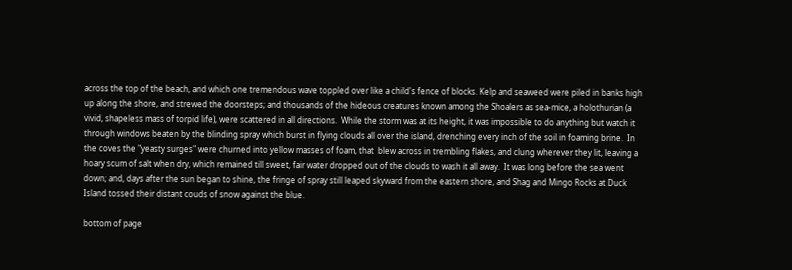across the top of the beach, and which one tremendous wave toppled over like a child's fence of blocks. Kelp and seaweed were piled in banks high up along the shore, and strewed the doorsteps; and thousands of the hideous creatures known among the Shoalers as sea-mice, a holothurian (a vivid, shapeless mass of torpid life), were scattered in all directions.  While the storm was at its height, it was impossible to do anything but watch it through windows beaten by the blinding spray which burst in flying clouds all over the island, drenching every inch of the soil in foaming brine.  In the coves the "yeasty surges" were churned into yellow masses of foam, that  blew across in trembling flakes, and clung wherever they lit, leaving a hoary scum of salt when dry, which remained till sweet, fair water dropped out of the clouds to wash it all away.  It was long before the sea went down; and, days after the sun began to shine, the fringe of spray still leaped skyward from the eastern shore, and Shag and Mingo Rocks at Duck Island tossed their distant couds of snow against the blue.

bottom of page